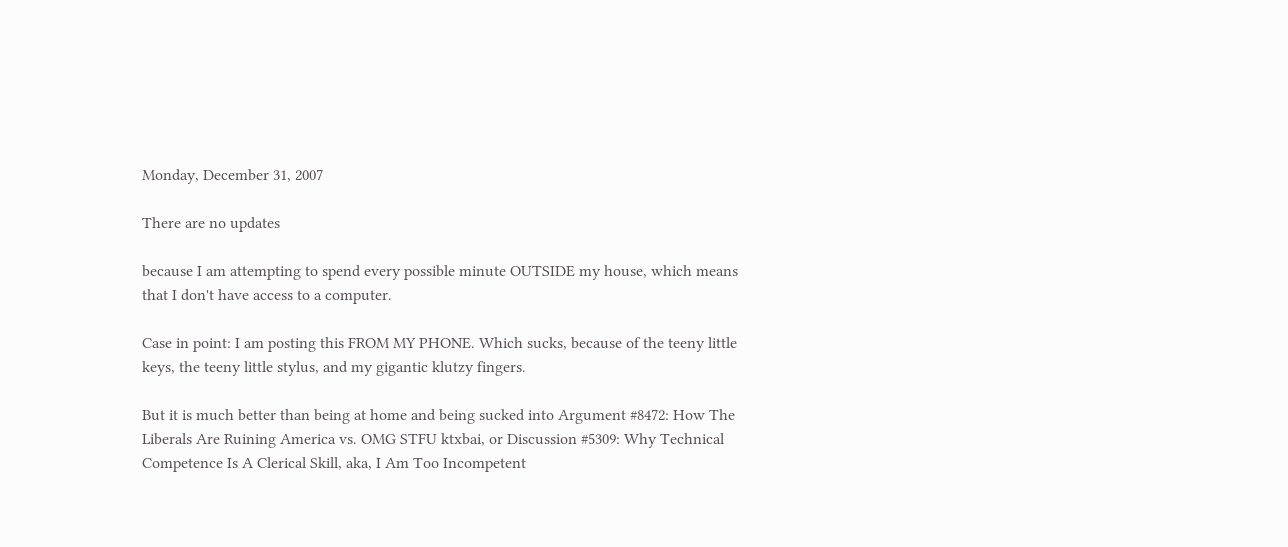Monday, December 31, 2007

There are no updates

because I am attempting to spend every possible minute OUTSIDE my house, which means that I don't have access to a computer.

Case in point: I am posting this FROM MY PHONE. Which sucks, because of the teeny little keys, the teeny little stylus, and my gigantic klutzy fingers.

But it is much better than being at home and being sucked into Argument #8472: How The Liberals Are Ruining America vs. OMG STFU ktxbai, or Discussion #5309: Why Technical Competence Is A Clerical Skill, aka, I Am Too Incompetent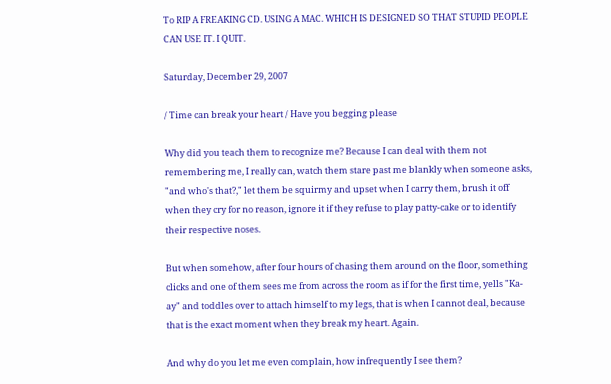To RIP A FREAKING CD. USING A MAC. WHICH IS DESIGNED SO THAT STUPID PEOPLE CAN USE IT. I QUIT.

Saturday, December 29, 2007

/ Time can break your heart / Have you begging please

Why did you teach them to recognize me? Because I can deal with them not remembering me, I really can, watch them stare past me blankly when someone asks, "and who's that?," let them be squirmy and upset when I carry them, brush it off when they cry for no reason, ignore it if they refuse to play patty-cake or to identify their respective noses.

But when somehow, after four hours of chasing them around on the floor, something clicks and one of them sees me from across the room as if for the first time, yells "Ka-ay" and toddles over to attach himself to my legs, that is when I cannot deal, because that is the exact moment when they break my heart. Again.

And why do you let me even complain, how infrequently I see them?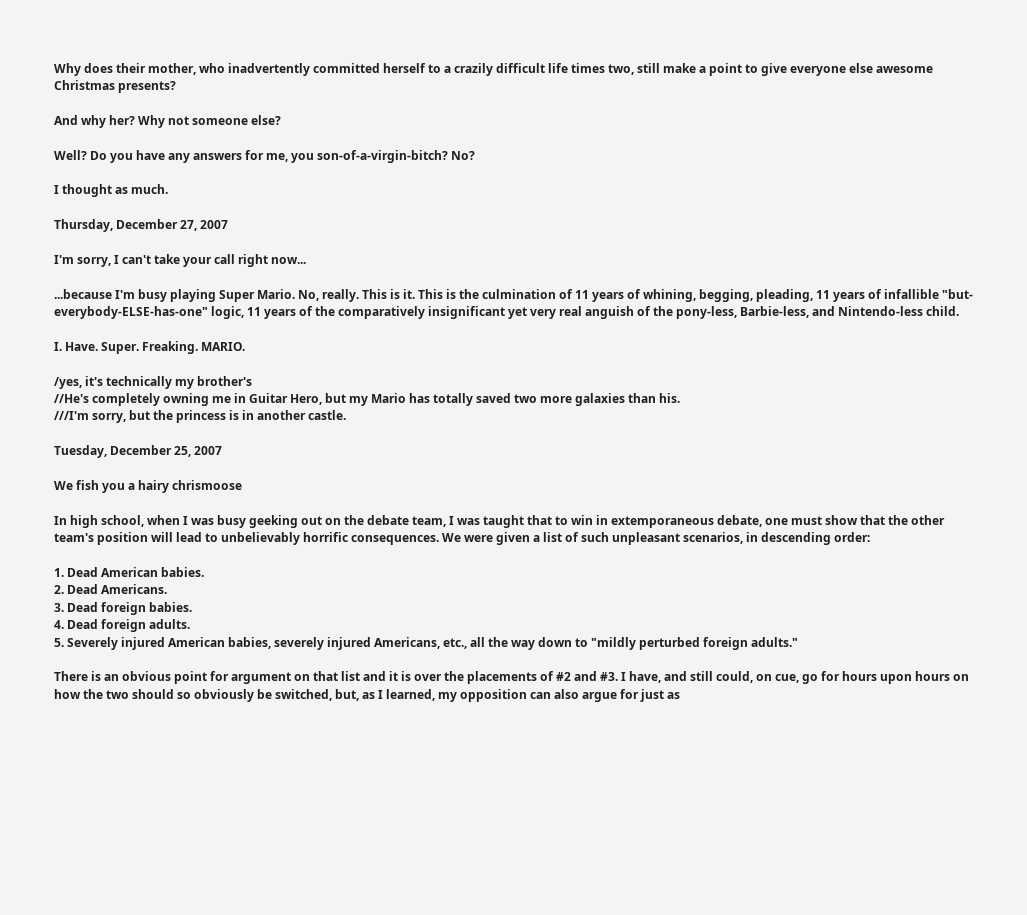Why does their mother, who inadvertently committed herself to a crazily difficult life times two, still make a point to give everyone else awesome Christmas presents?

And why her? Why not someone else?

Well? Do you have any answers for me, you son-of-a-virgin-bitch? No?

I thought as much.

Thursday, December 27, 2007

I'm sorry, I can't take your call right now...

...because I'm busy playing Super Mario. No, really. This is it. This is the culmination of 11 years of whining, begging, pleading, 11 years of infallible "but-everybody-ELSE-has-one" logic, 11 years of the comparatively insignificant yet very real anguish of the pony-less, Barbie-less, and Nintendo-less child.

I. Have. Super. Freaking. MARIO.

/yes, it's technically my brother's
//He's completely owning me in Guitar Hero, but my Mario has totally saved two more galaxies than his.
///I'm sorry, but the princess is in another castle.

Tuesday, December 25, 2007

We fish you a hairy chrismoose

In high school, when I was busy geeking out on the debate team, I was taught that to win in extemporaneous debate, one must show that the other team's position will lead to unbelievably horrific consequences. We were given a list of such unpleasant scenarios, in descending order:

1. Dead American babies.
2. Dead Americans.
3. Dead foreign babies.
4. Dead foreign adults.
5. Severely injured American babies, severely injured Americans, etc., all the way down to "mildly perturbed foreign adults."

There is an obvious point for argument on that list and it is over the placements of #2 and #3. I have, and still could, on cue, go for hours upon hours on how the two should so obviously be switched, but, as I learned, my opposition can also argue for just as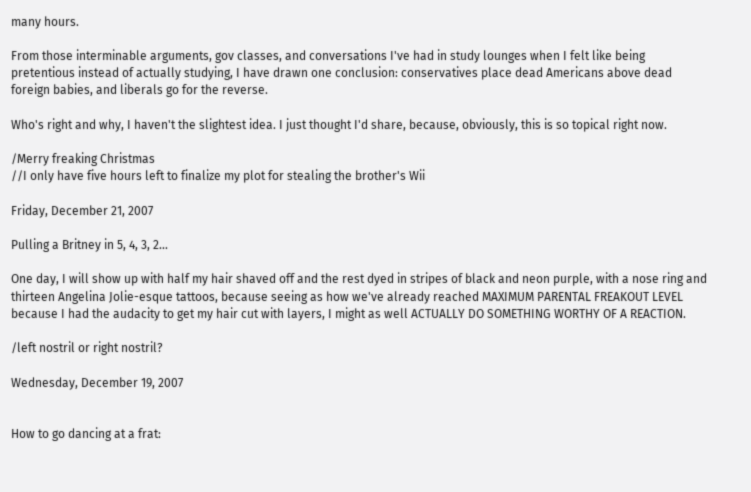many hours.

From those interminable arguments, gov classes, and conversations I've had in study lounges when I felt like being pretentious instead of actually studying, I have drawn one conclusion: conservatives place dead Americans above dead foreign babies, and liberals go for the reverse.

Who's right and why, I haven't the slightest idea. I just thought I'd share, because, obviously, this is so topical right now.

/Merry freaking Christmas
//I only have five hours left to finalize my plot for stealing the brother's Wii

Friday, December 21, 2007

Pulling a Britney in 5, 4, 3, 2...

One day, I will show up with half my hair shaved off and the rest dyed in stripes of black and neon purple, with a nose ring and thirteen Angelina Jolie-esque tattoos, because seeing as how we've already reached MAXIMUM PARENTAL FREAKOUT LEVEL because I had the audacity to get my hair cut with layers, I might as well ACTUALLY DO SOMETHING WORTHY OF A REACTION.

/left nostril or right nostril?

Wednesday, December 19, 2007


How to go dancing at a frat: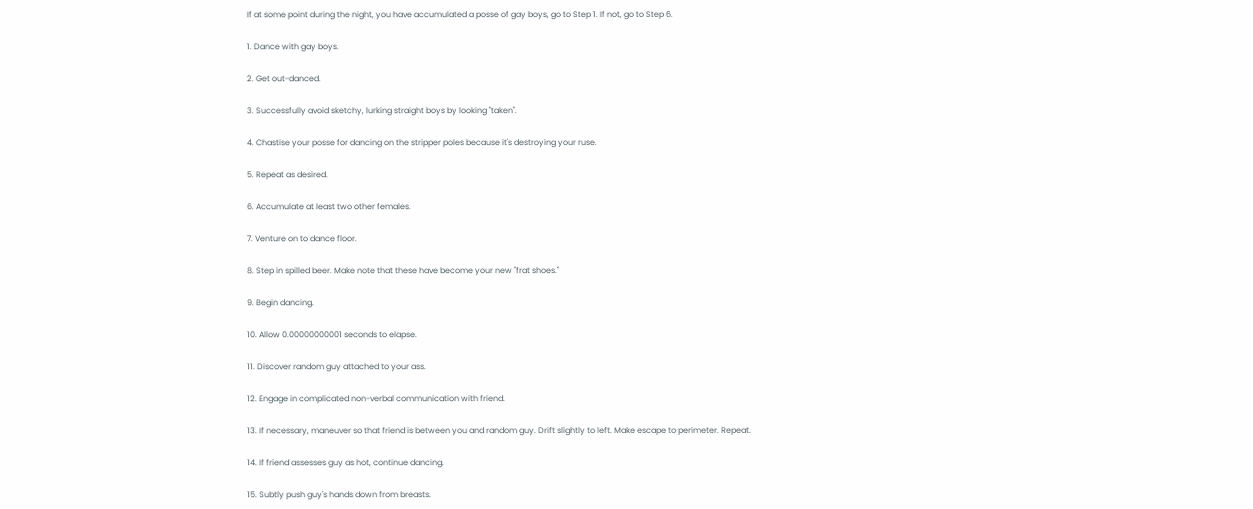If at some point during the night, you have accumulated a posse of gay boys, go to Step 1. If not, go to Step 6.

1. Dance with gay boys.

2. Get out-danced.

3. Successfully avoid sketchy, lurking straight boys by looking "taken".

4. Chastise your posse for dancing on the stripper poles because it's destroying your ruse.

5. Repeat as desired.

6. Accumulate at least two other females.

7. Venture on to dance floor.

8. Step in spilled beer. Make note that these have become your new "frat shoes."

9. Begin dancing.

10. Allow 0.00000000001 seconds to elapse.

11. Discover random guy attached to your ass.

12. Engage in complicated non-verbal communication with friend.

13. If necessary, maneuver so that friend is between you and random guy. Drift slightly to left. Make escape to perimeter. Repeat.

14. If friend assesses guy as hot, continue dancing.

15. Subtly push guy's hands down from breasts.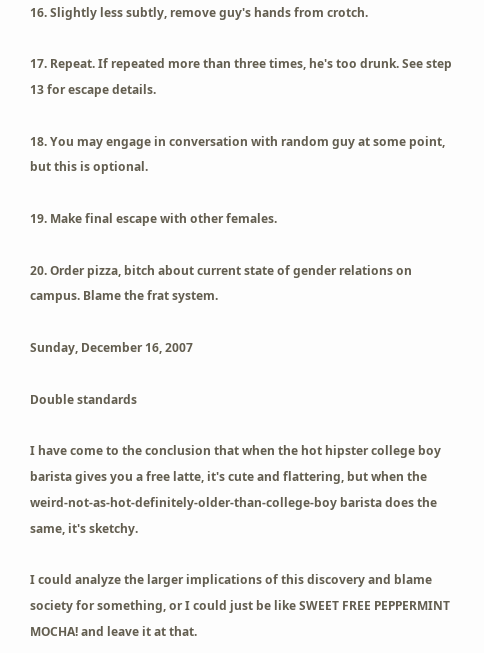16. Slightly less subtly, remove guy's hands from crotch.

17. Repeat. If repeated more than three times, he's too drunk. See step 13 for escape details.

18. You may engage in conversation with random guy at some point, but this is optional.

19. Make final escape with other females.

20. Order pizza, bitch about current state of gender relations on campus. Blame the frat system.

Sunday, December 16, 2007

Double standards

I have come to the conclusion that when the hot hipster college boy barista gives you a free latte, it's cute and flattering, but when the weird-not-as-hot-definitely-older-than-college-boy barista does the same, it's sketchy.

I could analyze the larger implications of this discovery and blame society for something, or I could just be like SWEET FREE PEPPERMINT MOCHA! and leave it at that.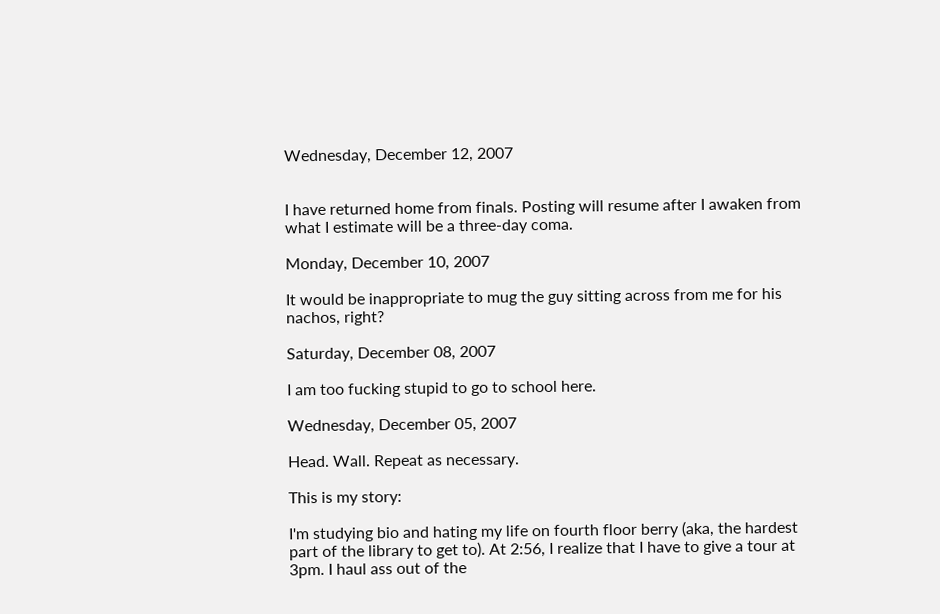Wednesday, December 12, 2007


I have returned home from finals. Posting will resume after I awaken from what I estimate will be a three-day coma.

Monday, December 10, 2007

It would be inappropriate to mug the guy sitting across from me for his nachos, right?

Saturday, December 08, 2007

I am too fucking stupid to go to school here.

Wednesday, December 05, 2007

Head. Wall. Repeat as necessary.

This is my story:

I'm studying bio and hating my life on fourth floor berry (aka, the hardest part of the library to get to). At 2:56, I realize that I have to give a tour at 3pm. I haul ass out of the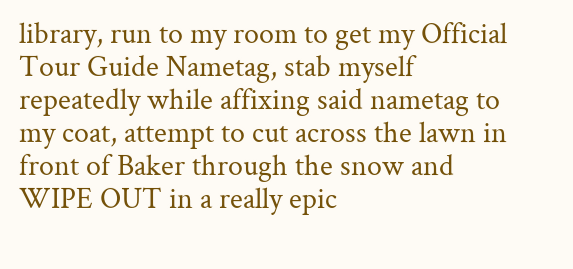library, run to my room to get my Official Tour Guide Nametag, stab myself repeatedly while affixing said nametag to my coat, attempt to cut across the lawn in front of Baker through the snow and WIPE OUT in a really epic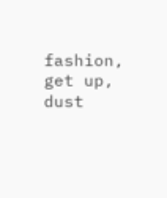fashion, get up, dust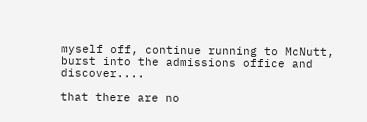myself off, continue running to McNutt, burst into the admissions office and discover....

that there are no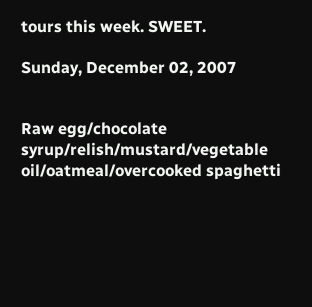tours this week. SWEET.

Sunday, December 02, 2007


Raw egg/chocolate syrup/relish/mustard/vegetable oil/oatmeal/overcooked spaghetti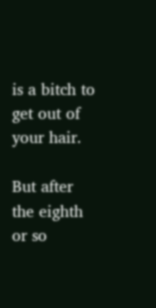is a bitch to get out of your hair.

But after the eighth or so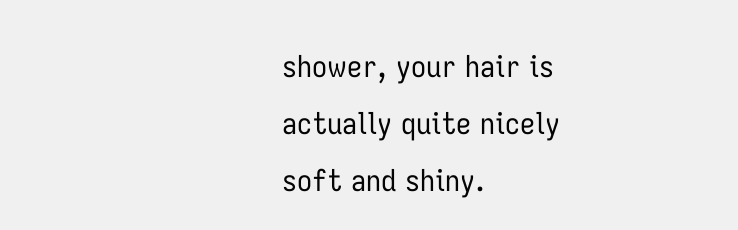shower, your hair is actually quite nicely soft and shiny.